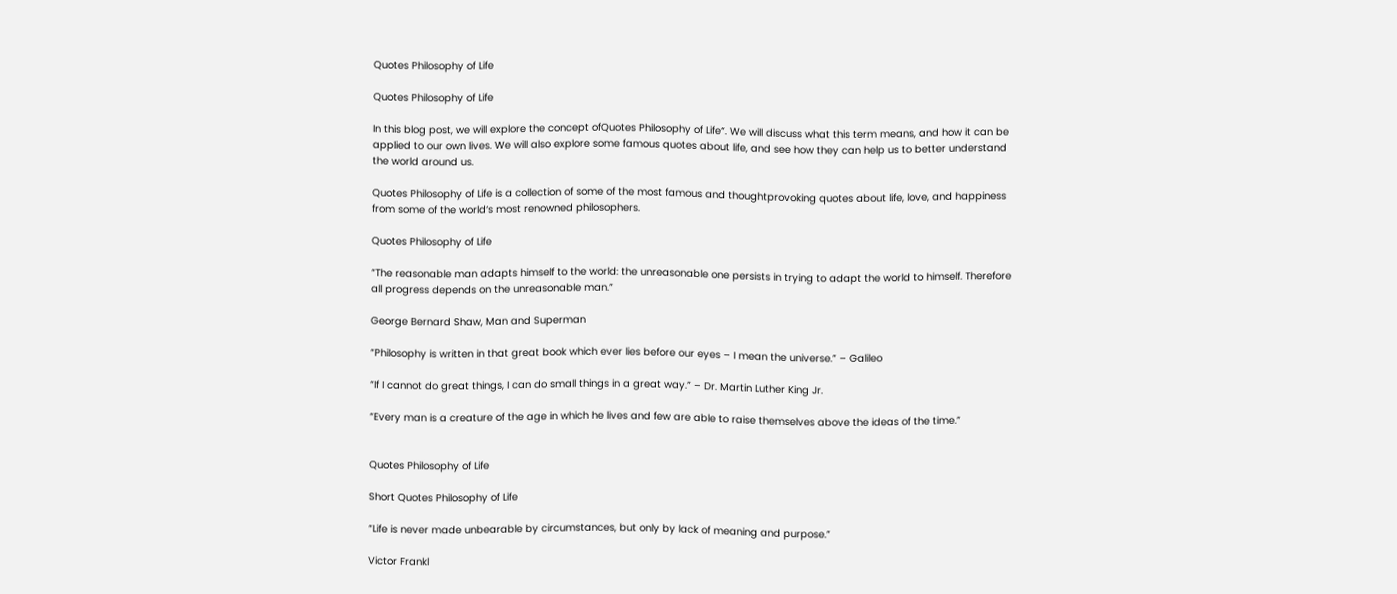Quotes Philosophy of Life

Quotes Philosophy of Life

In this blog post, we will explore the concept ofQuotes Philosophy of Life“. We will discuss what this term means, and how it can be applied to our own lives. We will also explore some famous quotes about life, and see how they can help us to better understand the world around us.

Quotes Philosophy of Life is a collection of some of the most famous and thoughtprovoking quotes about life, love, and happiness from some of the world‘s most renowned philosophers.

Quotes Philosophy of Life

“The reasonable man adapts himself to the world: the unreasonable one persists in trying to adapt the world to himself. Therefore all progress depends on the unreasonable man.”

George Bernard Shaw, Man and Superman

“Philosophy is written in that great book which ever lies before our eyes – I mean the universe.” – Galileo

“If I cannot do great things, I can do small things in a great way.” – Dr. Martin Luther King Jr.

“Every man is a creature of the age in which he lives and few are able to raise themselves above the ideas of the time.”


Quotes Philosophy of Life

Short Quotes Philosophy of Life

“Life is never made unbearable by circumstances, but only by lack of meaning and purpose.”

Victor Frankl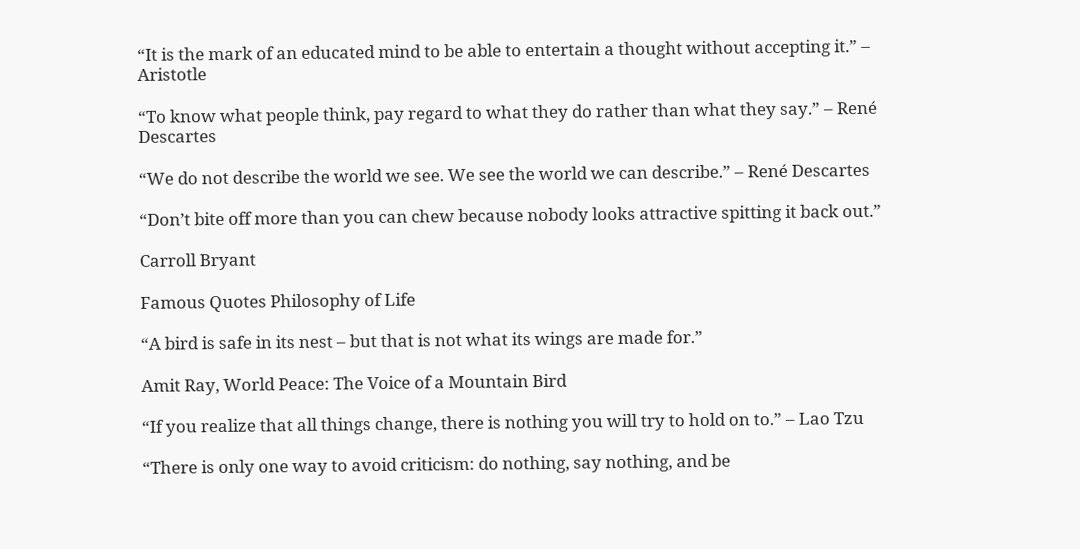“It is the mark of an educated mind to be able to entertain a thought without accepting it.” – Aristotle

“To know what people think, pay regard to what they do rather than what they say.” – René Descartes

“We do not describe the world we see. We see the world we can describe.” – René Descartes

“Don’t bite off more than you can chew because nobody looks attractive spitting it back out.”

Carroll Bryant

Famous Quotes Philosophy of Life

“A bird is safe in its nest – but that is not what its wings are made for.”

Amit Ray, World Peace: The Voice of a Mountain Bird

“If you realize that all things change, there is nothing you will try to hold on to.” – Lao Tzu

“There is only one way to avoid criticism: do nothing, say nothing, and be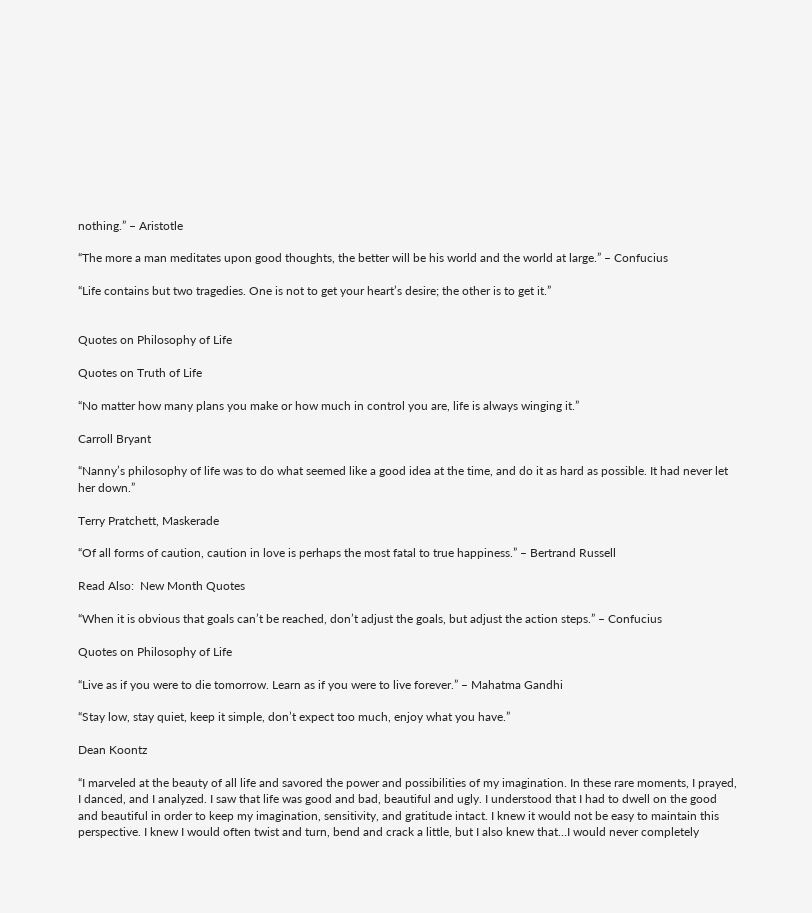nothing.” – Aristotle

“The more a man meditates upon good thoughts, the better will be his world and the world at large.” – Confucius

“Life contains but two tragedies. One is not to get your heart’s desire; the other is to get it.”


Quotes on Philosophy of Life

Quotes on Truth of Life

“No matter how many plans you make or how much in control you are, life is always winging it.”

Carroll Bryant

“Nanny’s philosophy of life was to do what seemed like a good idea at the time, and do it as hard as possible. It had never let her down.”

Terry Pratchett, Maskerade

“Of all forms of caution, caution in love is perhaps the most fatal to true happiness.” – Bertrand Russell

Read Also:  New Month Quotes

“When it is obvious that goals can’t be reached, don’t adjust the goals, but adjust the action steps.” – Confucius

Quotes on Philosophy of Life

“Live as if you were to die tomorrow. Learn as if you were to live forever.” – Mahatma Gandhi

“Stay low, stay quiet, keep it simple, don’t expect too much, enjoy what you have.”

Dean Koontz

“I marveled at the beauty of all life and savored the power and possibilities of my imagination. In these rare moments, I prayed, I danced, and I analyzed. I saw that life was good and bad, beautiful and ugly. I understood that I had to dwell on the good and beautiful in order to keep my imagination, sensitivity, and gratitude intact. I knew it would not be easy to maintain this perspective. I knew I would often twist and turn, bend and crack a little, but I also knew that…I would never completely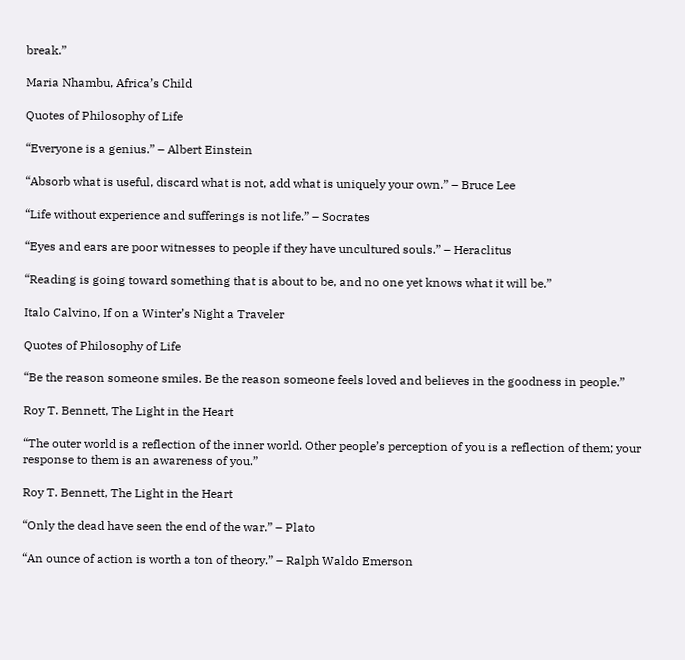break.”

Maria Nhambu, Africa’s Child

Quotes of Philosophy of Life

“Everyone is a genius.” – Albert Einstein

“Absorb what is useful, discard what is not, add what is uniquely your own.” – Bruce Lee

“Life without experience and sufferings is not life.” – Socrates

“Eyes and ears are poor witnesses to people if they have uncultured souls.” – Heraclitus

“Reading is going toward something that is about to be, and no one yet knows what it will be.”

Italo Calvino, If on a Winter’s Night a Traveler

Quotes of Philosophy of Life

“Be the reason someone smiles. Be the reason someone feels loved and believes in the goodness in people.”

Roy T. Bennett, The Light in the Heart

“The outer world is a reflection of the inner world. Other people’s perception of you is a reflection of them; your response to them is an awareness of you.”

Roy T. Bennett, The Light in the Heart

“Only the dead have seen the end of the war.” – Plato

“An ounce of action is worth a ton of theory.” – Ralph Waldo Emerson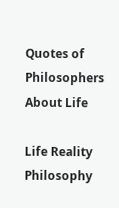Quotes of Philosophers About Life

Life Reality Philosophy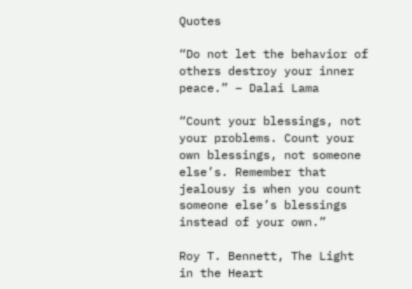Quotes

“Do not let the behavior of others destroy your inner peace.” – Dalai Lama

“Count your blessings, not your problems. Count your own blessings, not someone else’s. Remember that jealousy is when you count someone else’s blessings instead of your own.”

Roy T. Bennett, The Light in the Heart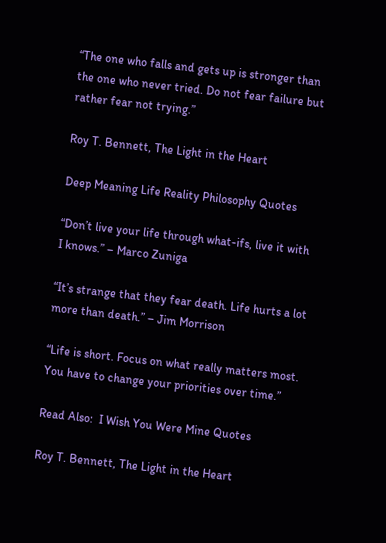“The one who falls and gets up is stronger than the one who never tried. Do not fear failure but rather fear not trying.”

Roy T. Bennett, The Light in the Heart

Deep Meaning Life Reality Philosophy Quotes

“Don’t live your life through what-ifs, live it with I knows.” – Marco Zuniga

“It’s strange that they fear death. Life hurts a lot more than death.” – Jim Morrison

“Life is short. Focus on what really matters most. You have to change your priorities over time.”

Read Also:  I Wish You Were Mine Quotes

Roy T. Bennett, The Light in the Heart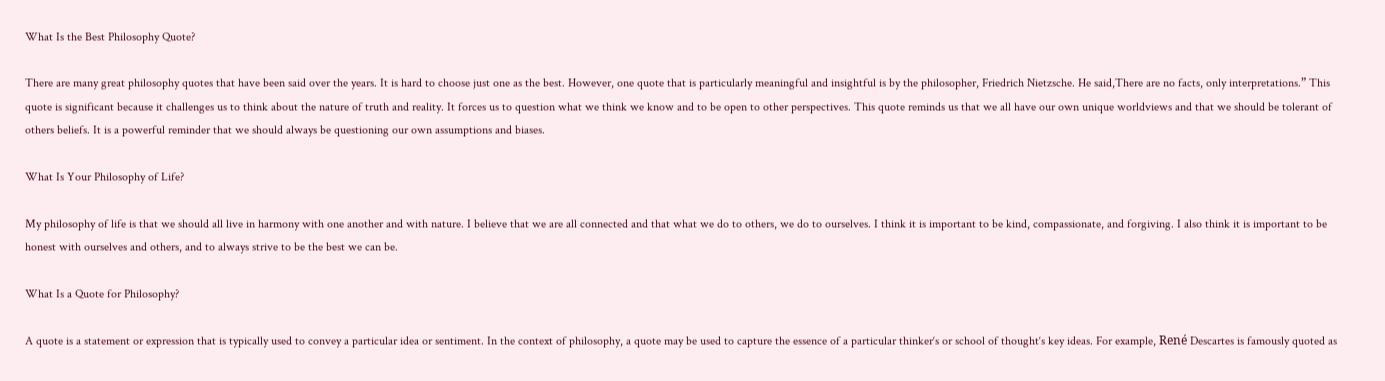What Is the Best Philosophy Quote?

There are many great philosophy quotes that have been said over the years. It is hard to choose just one as the best. However, one quote that is particularly meaningful and insightful is by the philosopher, Friedrich Nietzsche. He said,There are no facts, only interpretations.” This quote is significant because it challenges us to think about the nature of truth and reality. It forces us to question what we think we know and to be open to other perspectives. This quote reminds us that we all have our own unique worldviews and that we should be tolerant of others beliefs. It is a powerful reminder that we should always be questioning our own assumptions and biases.

What Is Your Philosophy of Life?

My philosophy of life is that we should all live in harmony with one another and with nature. I believe that we are all connected and that what we do to others, we do to ourselves. I think it is important to be kind, compassionate, and forgiving. I also think it is important to be honest with ourselves and others, and to always strive to be the best we can be.

What Is a Quote for Philosophy?

A quote is a statement or expression that is typically used to convey a particular idea or sentiment. In the context of philosophy, a quote may be used to capture the essence of a particular thinker‘s or school of thought‘s key ideas. For example, René Descartes is famously quoted as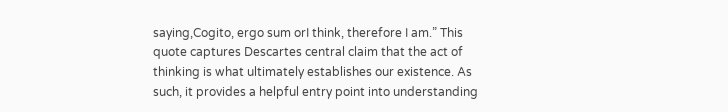saying,Cogito, ergo sum orI think, therefore I am.” This quote captures Descartes central claim that the act of thinking is what ultimately establishes our existence. As such, it provides a helpful entry point into understanding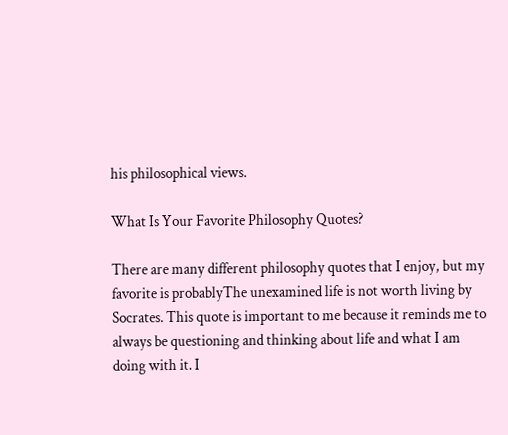his philosophical views.

What Is Your Favorite Philosophy Quotes?

There are many different philosophy quotes that I enjoy, but my favorite is probablyThe unexamined life is not worth living by Socrates. This quote is important to me because it reminds me to always be questioning and thinking about life and what I am doing with it. I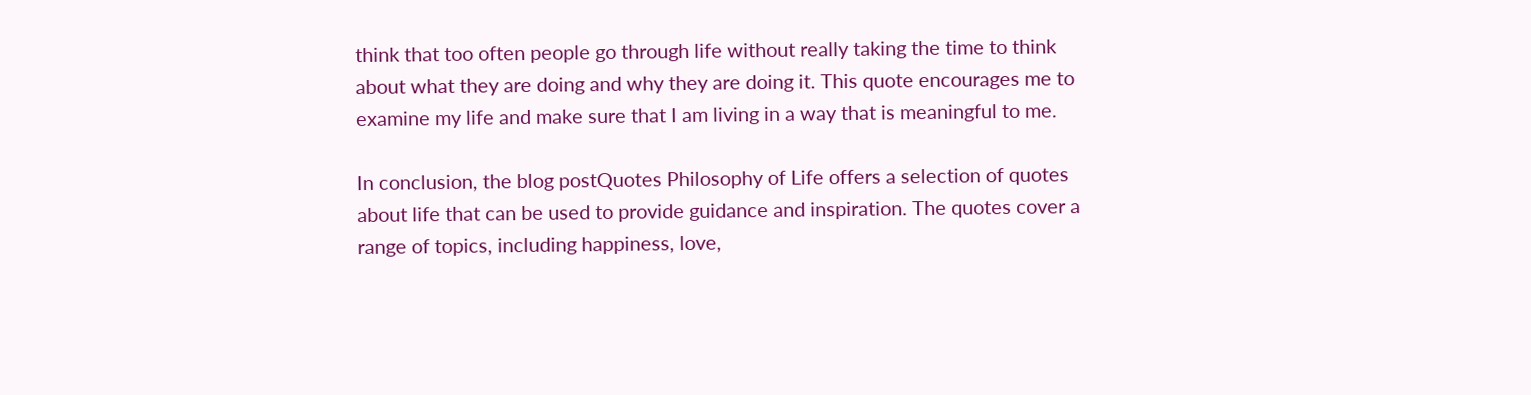think that too often people go through life without really taking the time to think about what they are doing and why they are doing it. This quote encourages me to examine my life and make sure that I am living in a way that is meaningful to me.

In conclusion, the blog postQuotes Philosophy of Life offers a selection of quotes about life that can be used to provide guidance and inspiration. The quotes cover a range of topics, including happiness, love,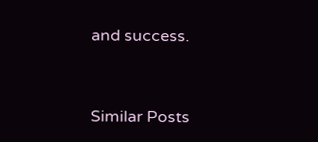and success.


Similar Posts